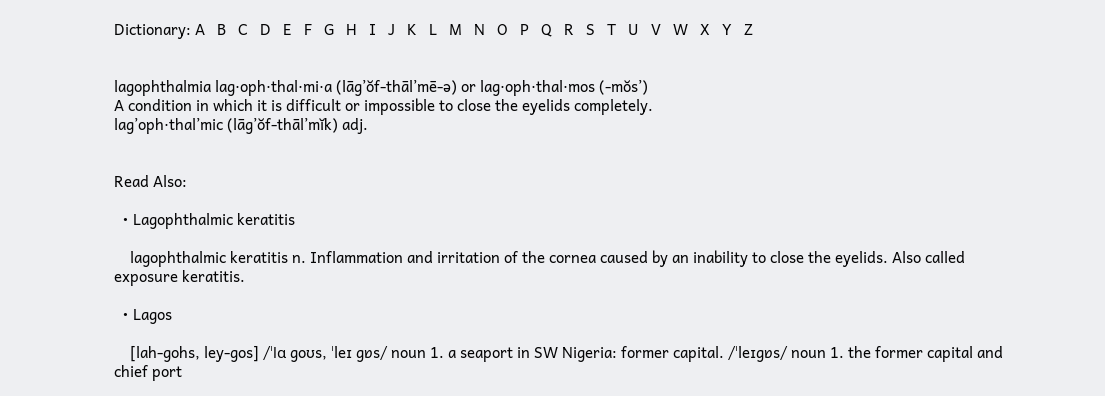Dictionary: A   B   C   D   E   F   G   H   I   J   K   L   M   N   O   P   Q   R   S   T   U   V   W   X   Y   Z


lagophthalmia lag·oph·thal·mi·a (lāg’ŏf-thāl’mē-ə) or lag·oph·thal·mos (-mŏs’)
A condition in which it is difficult or impossible to close the eyelids completely.
lag’oph·thal’mic (lāg’ŏf-thāl’mĭk) adj.


Read Also:

  • Lagophthalmic keratitis

    lagophthalmic keratitis n. Inflammation and irritation of the cornea caused by an inability to close the eyelids. Also called exposure keratitis.

  • Lagos

    [lah-gohs, ley-gos] /ˈlɑ goʊs, ˈleɪ gɒs/ noun 1. a seaport in SW Nigeria: former capital. /ˈleɪɡɒs/ noun 1. the former capital and chief port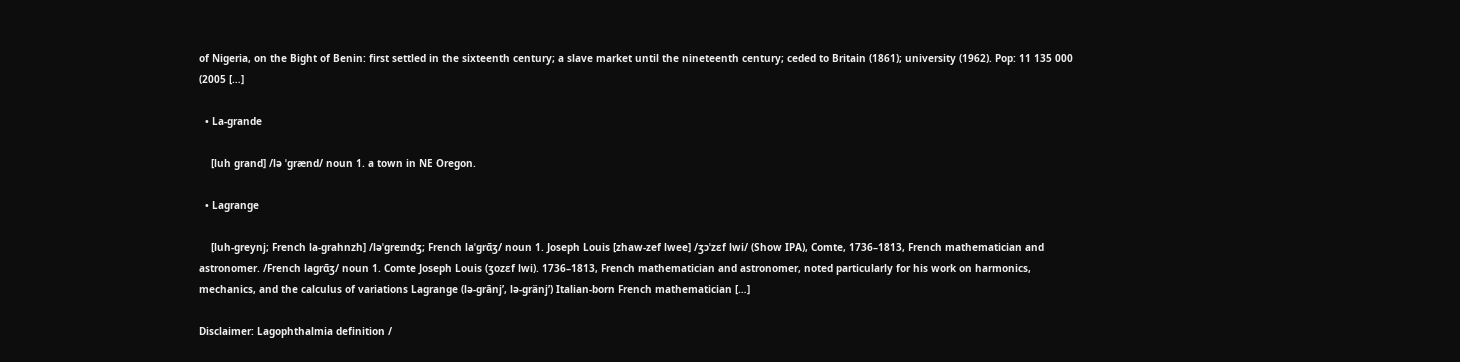of Nigeria, on the Bight of Benin: first settled in the sixteenth century; a slave market until the nineteenth century; ceded to Britain (1861); university (1962). Pop: 11 135 000 (2005 […]

  • La-grande

    [luh grand] /lə ˈgrænd/ noun 1. a town in NE Oregon.

  • Lagrange

    [luh-greynj; French la-grahnzh] /ləˈgreɪndʒ; French laˈgrɑ̃ʒ/ noun 1. Joseph Louis [zhaw-zef lwee] /ʒɔˈzɛf lwi/ (Show IPA), Comte, 1736–1813, French mathematician and astronomer. /French laɡrɑ̃ʒ/ noun 1. Comte Joseph Louis (ʒozɛf lwi). 1736–1813, French mathematician and astronomer, noted particularly for his work on harmonics, mechanics, and the calculus of variations Lagrange (lə-grānj’, lə-gränj’) Italian-born French mathematician […]

Disclaimer: Lagophthalmia definition /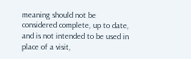meaning should not be considered complete, up to date, and is not intended to be used in place of a visit,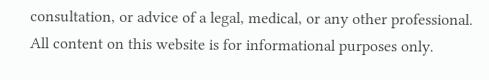consultation, or advice of a legal, medical, or any other professional. All content on this website is for informational purposes only.